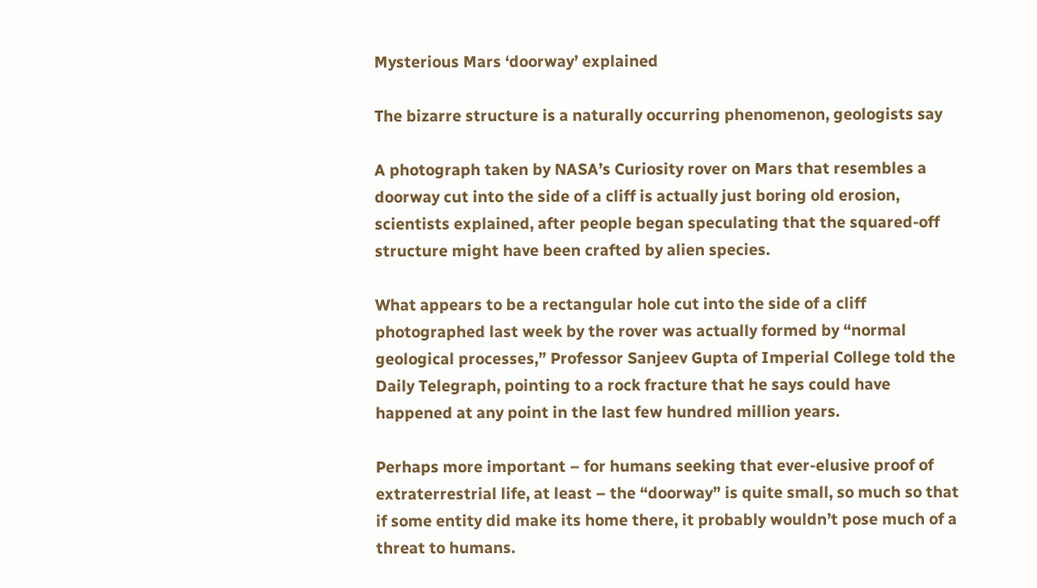Mysterious Mars ‘doorway’ explained

The bizarre structure is a naturally occurring phenomenon, geologists say

A photograph taken by NASA’s Curiosity rover on Mars that resembles a doorway cut into the side of a cliff is actually just boring old erosion, scientists explained, after people began speculating that the squared-off structure might have been crafted by alien species.

What appears to be a rectangular hole cut into the side of a cliff photographed last week by the rover was actually formed by “normal geological processes,” Professor Sanjeev Gupta of Imperial College told the Daily Telegraph, pointing to a rock fracture that he says could have happened at any point in the last few hundred million years.

Perhaps more important – for humans seeking that ever-elusive proof of extraterrestrial life, at least – the “doorway” is quite small, so much so that if some entity did make its home there, it probably wouldn’t pose much of a threat to humans.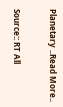Planetary ..Read More..

Source:: RT All